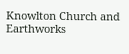Knowlton Church and Earthworks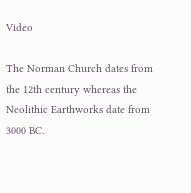Video

The Norman Church dates from the 12th century whereas the Neolithic Earthworks date from 3000 BC.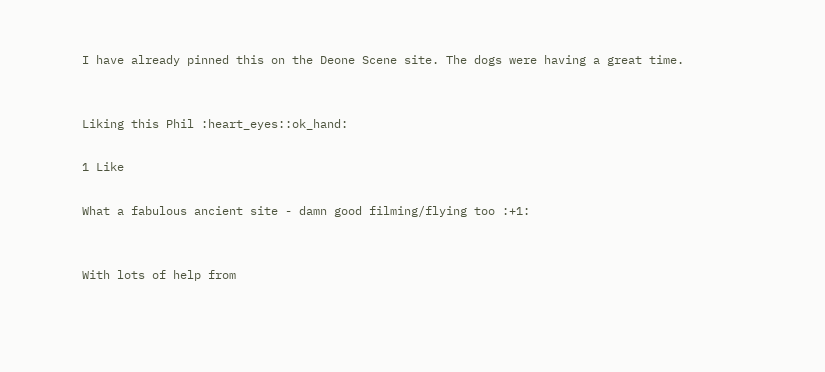I have already pinned this on the Deone Scene site. The dogs were having a great time.


Liking this Phil :heart_eyes::ok_hand:

1 Like

What a fabulous ancient site - damn good filming/flying too :+1:


With lots of help from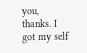you, thanks. I got my self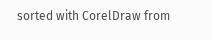sorted with CorelDraw from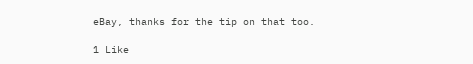eBay, thanks for the tip on that too.

1 Like